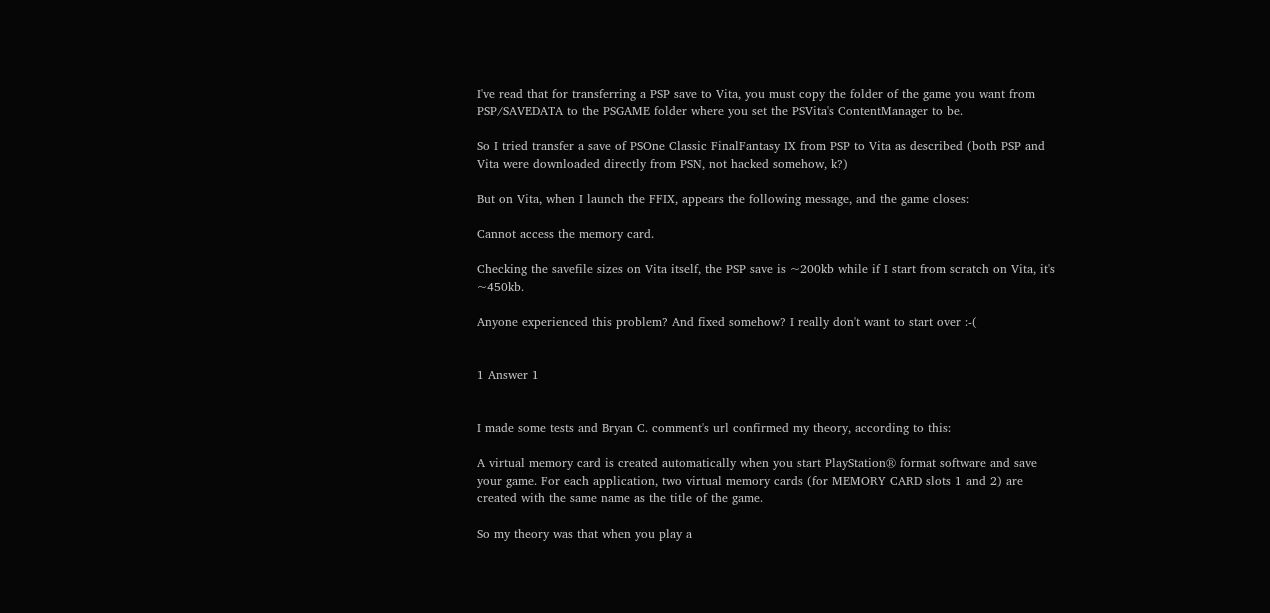I've read that for transferring a PSP save to Vita, you must copy the folder of the game you want from PSP/SAVEDATA to the PSGAME folder where you set the PSVita's ContentManager to be.

So I tried transfer a save of PSOne Classic FinalFantasy IX from PSP to Vita as described (both PSP and Vita were downloaded directly from PSN, not hacked somehow, k?)

But on Vita, when I launch the FFIX, appears the following message, and the game closes:

Cannot access the memory card.

Checking the savefile sizes on Vita itself, the PSP save is ~200kb while if I start from scratch on Vita, it's ~450kb.

Anyone experienced this problem? And fixed somehow? I really don't want to start over :-(


1 Answer 1


I made some tests and Bryan C. comment's url confirmed my theory, according to this:

A virtual memory card is created automatically when you start PlayStation® format software and save your game. For each application, two virtual memory cards (for MEMORY CARD slots 1 and 2) are created with the same name as the title of the game.

So my theory was that when you play a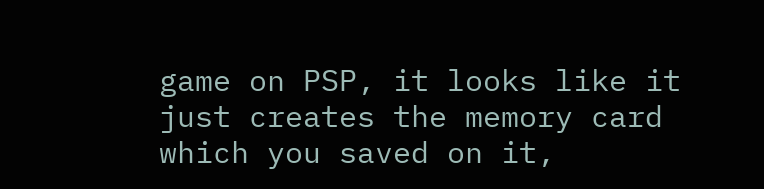game on PSP, it looks like it just creates the memory card which you saved on it,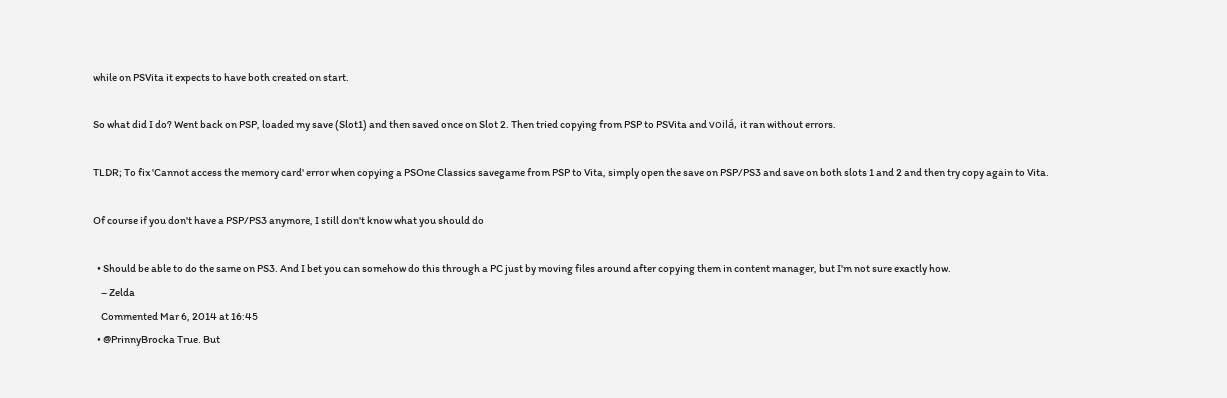while on PSVita it expects to have both created on start.

So what did I do? Went back on PSP, loaded my save (Slot1) and then saved once on Slot 2. Then tried copying from PSP to PSVita and voilá, it ran without errors.

TLDR; To fix 'Cannot access the memory card' error when copying a PSOne Classics savegame from PSP to Vita, simply open the save on PSP/PS3 and save on both slots 1 and 2 and then try copy again to Vita.

Of course if you don't have a PSP/PS3 anymore, I still don't know what you should do

  • Should be able to do the same on PS3. And I bet you can somehow do this through a PC just by moving files around after copying them in content manager, but I'm not sure exactly how.
    – Zelda
    Commented Mar 6, 2014 at 16:45
  • @PrinnyBrocka True. But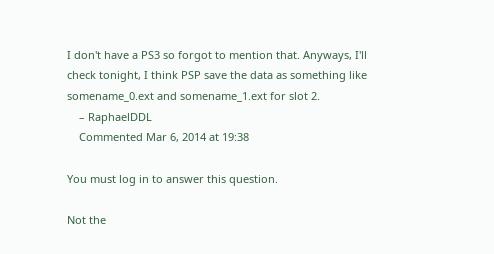I don't have a PS3 so forgot to mention that. Anyways, I'll check tonight, I think PSP save the data as something like somename_0.ext and somename_1.ext for slot 2.
    – RaphaelDDL
    Commented Mar 6, 2014 at 19:38

You must log in to answer this question.

Not the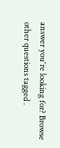answer you're looking for? Browse other questions tagged .